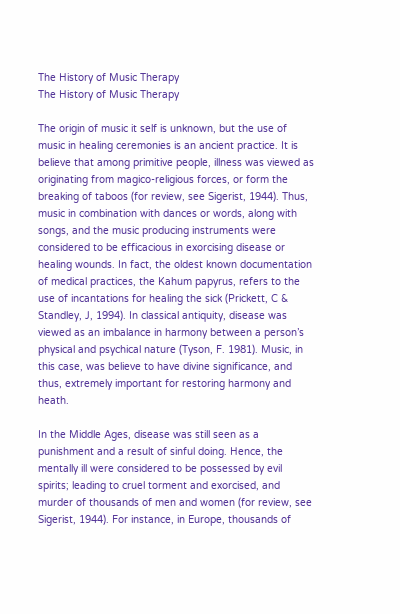The History of Music Therapy
The History of Music Therapy

The origin of music it self is unknown, but the use of music in healing ceremonies is an ancient practice. It is believe that among primitive people, illness was viewed as originating from magico-religious forces, or form the breaking of taboos (for review, see Sigerist, 1944). Thus, music in combination with dances or words, along with songs, and the music producing instruments were considered to be efficacious in exorcising disease or healing wounds. In fact, the oldest known documentation of medical practices, the Kahum papyrus, refers to the use of incantations for healing the sick (Prickett, C & Standley, J, 1994). In classical antiquity, disease was viewed as an imbalance in harmony between a person’s physical and psychical nature (Tyson, F. 1981). Music, in this case, was believe to have divine significance, and thus, extremely important for restoring harmony and heath.

In the Middle Ages, disease was still seen as a punishment and a result of sinful doing. Hence, the mentally ill were considered to be possessed by evil spirits; leading to cruel torment and exorcised, and murder of thousands of men and women (for review, see Sigerist, 1944). For instance, in Europe, thousands of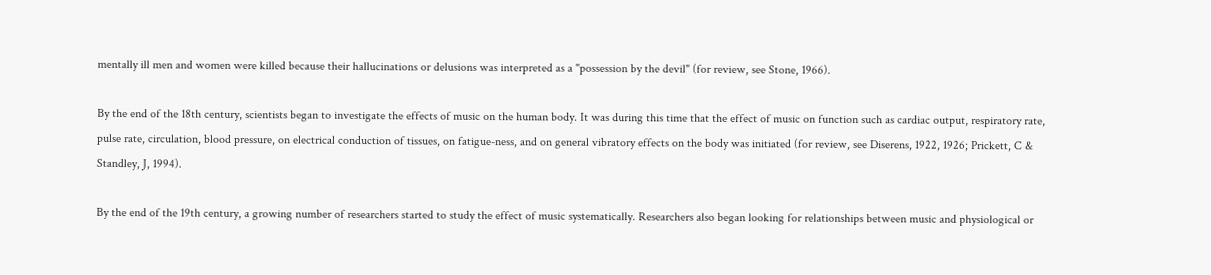mentally ill men and women were killed because their hallucinations or delusions was interpreted as a "possession by the devil" (for review, see Stone, 1966).

By the end of the 18th century, scientists began to investigate the effects of music on the human body. It was during this time that the effect of music on function such as cardiac output, respiratory rate, pulse rate, circulation, blood pressure, on electrical conduction of tissues, on fatigue-ness, and on general vibratory effects on the body was initiated (for review, see Diserens, 1922, 1926; Prickett, C & Standley, J, 1994).

By the end of the 19th century, a growing number of researchers started to study the effect of music systematically. Researchers also began looking for relationships between music and physiological or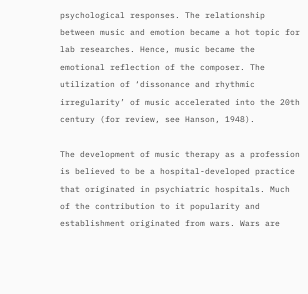psychological responses. The relationship between music and emotion became a hot topic for lab researches. Hence, music became the emotional reflection of the composer. The utilization of ‘dissonance and rhythmic irregularity’ of music accelerated into the 20th century (for review, see Hanson, 1948).

The development of music therapy as a profession is believed to be a hospital-developed practice that originated in psychiatric hospitals. Much of the contribution to it popularity and establishment originated from wars. Wars are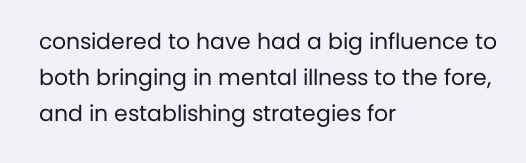considered to have had a big influence to both bringing in mental illness to the fore, and in establishing strategies for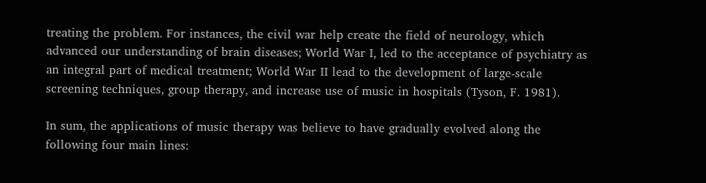treating the problem. For instances, the civil war help create the field of neurology, which advanced our understanding of brain diseases; World War I, led to the acceptance of psychiatry as an integral part of medical treatment; World War II lead to the development of large-scale screening techniques, group therapy, and increase use of music in hospitals (Tyson, F. 1981).

In sum, the applications of music therapy was believe to have gradually evolved along the following four main lines: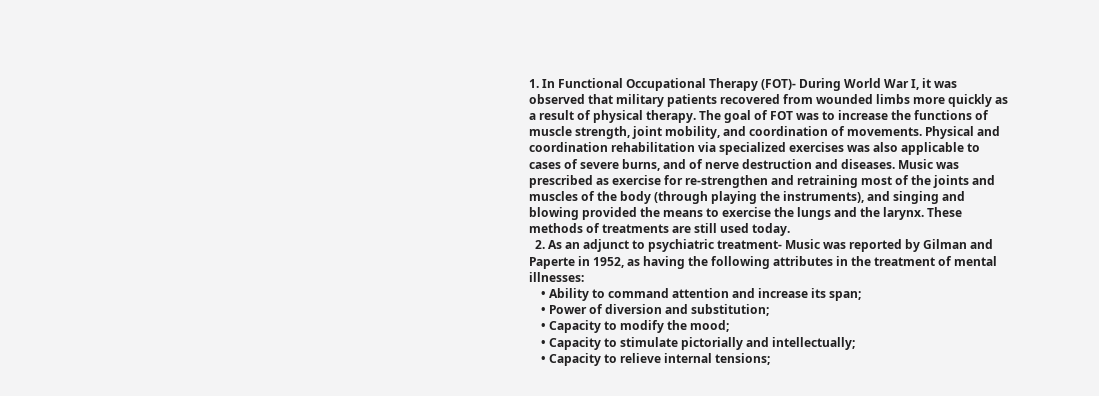1. In Functional Occupational Therapy (FOT)- During World War I, it was observed that military patients recovered from wounded limbs more quickly as a result of physical therapy. The goal of FOT was to increase the functions of muscle strength, joint mobility, and coordination of movements. Physical and coordination rehabilitation via specialized exercises was also applicable to cases of severe burns, and of nerve destruction and diseases. Music was prescribed as exercise for re-strengthen and retraining most of the joints and muscles of the body (through playing the instruments), and singing and blowing provided the means to exercise the lungs and the larynx. These methods of treatments are still used today.
  2. As an adjunct to psychiatric treatment- Music was reported by Gilman and Paperte in 1952, as having the following attributes in the treatment of mental illnesses:
    • Ability to command attention and increase its span;
    • Power of diversion and substitution;
    • Capacity to modify the mood;
    • Capacity to stimulate pictorially and intellectually;
    • Capacity to relieve internal tensions;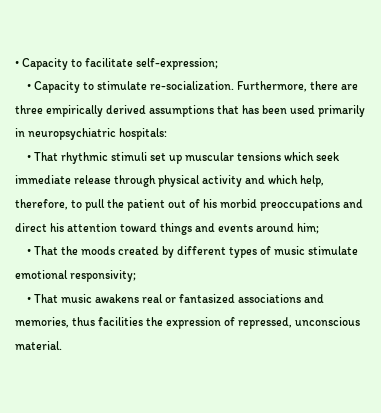• Capacity to facilitate self-expression;
    • Capacity to stimulate re-socialization. Furthermore, there are three empirically derived assumptions that has been used primarily in neuropsychiatric hospitals:
    • That rhythmic stimuli set up muscular tensions which seek immediate release through physical activity and which help, therefore, to pull the patient out of his morbid preoccupations and direct his attention toward things and events around him;
    • That the moods created by different types of music stimulate emotional responsivity;
    • That music awakens real or fantasized associations and memories, thus facilities the expression of repressed, unconscious material.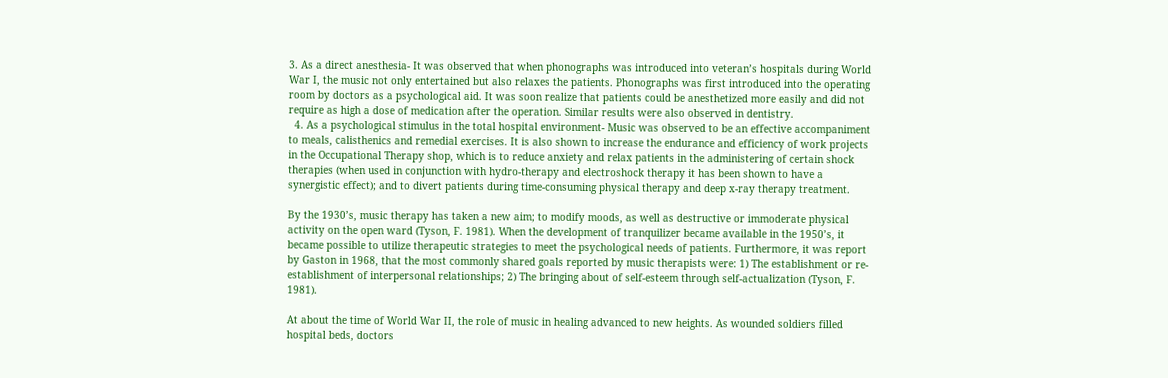3. As a direct anesthesia- It was observed that when phonographs was introduced into veteran’s hospitals during World War I, the music not only entertained but also relaxes the patients. Phonographs was first introduced into the operating room by doctors as a psychological aid. It was soon realize that patients could be anesthetized more easily and did not require as high a dose of medication after the operation. Similar results were also observed in dentistry.
  4. As a psychological stimulus in the total hospital environment- Music was observed to be an effective accompaniment to meals, calisthenics and remedial exercises. It is also shown to increase the endurance and efficiency of work projects in the Occupational Therapy shop, which is to reduce anxiety and relax patients in the administering of certain shock therapies (when used in conjunction with hydro-therapy and electroshock therapy it has been shown to have a synergistic effect); and to divert patients during time-consuming physical therapy and deep x-ray therapy treatment.

By the 1930’s, music therapy has taken a new aim; to modify moods, as well as destructive or immoderate physical activity on the open ward (Tyson, F. 1981). When the development of tranquilizer became available in the 1950’s, it became possible to utilize therapeutic strategies to meet the psychological needs of patients. Furthermore, it was report by Gaston in 1968, that the most commonly shared goals reported by music therapists were: 1) The establishment or re-establishment of interpersonal relationships; 2) The bringing about of self-esteem through self-actualization (Tyson, F. 1981).

At about the time of World War II, the role of music in healing advanced to new heights. As wounded soldiers filled hospital beds, doctors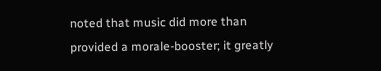noted that music did more than provided a morale-booster; it greatly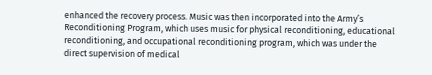enhanced the recovery process. Music was then incorporated into the Army’s Reconditioning Program, which uses music for physical reconditioning, educational reconditioning, and occupational reconditioning program, which was under the direct supervision of medical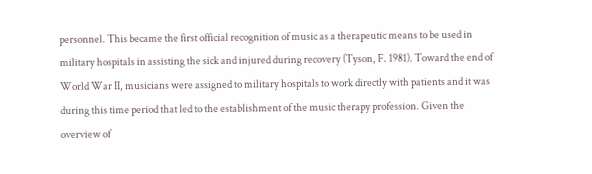personnel. This became the first official recognition of music as a therapeutic means to be used in military hospitals in assisting the sick and injured during recovery (Tyson, F. 1981). Toward the end of World War II, musicians were assigned to military hospitals to work directly with patients and it was during this time period that led to the establishment of the music therapy profession. Given the overview of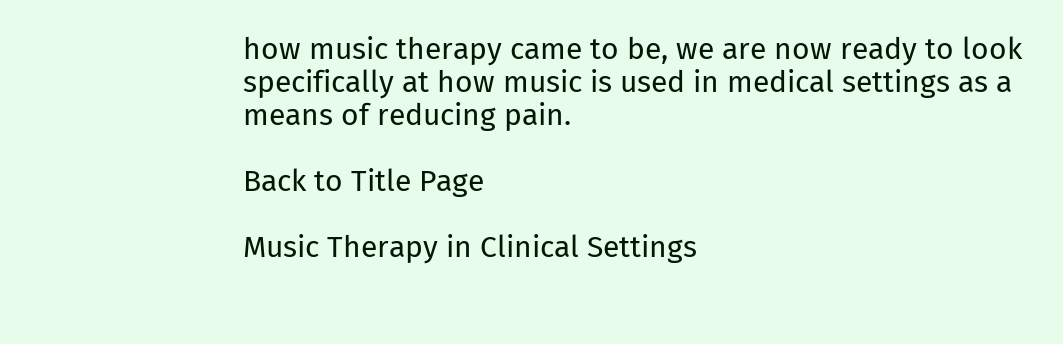how music therapy came to be, we are now ready to look specifically at how music is used in medical settings as a means of reducing pain.

Back to Title Page

Music Therapy in Clinical Settings